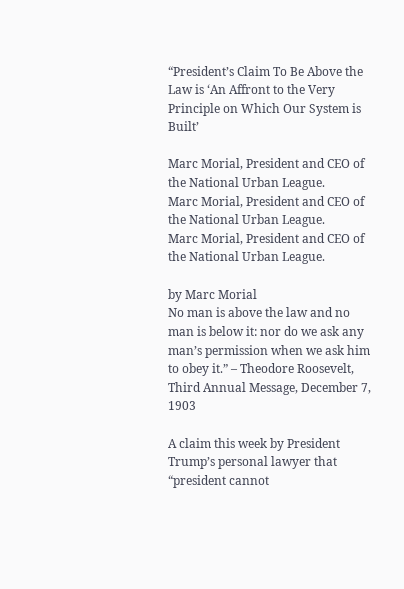“President’s Claim To Be Above the Law is ‘An Affront to the Very Principle on Which Our System is Built’

Marc Morial, President and CEO of the National Urban League.
Marc Morial, President and CEO of the National Urban League.
Marc Morial, President and CEO of the National Urban League.

by Marc Morial
No man is above the law and no man is below it: nor do we ask any man’s permission when we ask him to obey it.” – Theodore Roosevelt, Third Annual Message, December 7, 1903

A claim this week by President Trump’s personal lawyer that “president cannot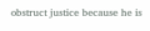obstruct justice because he is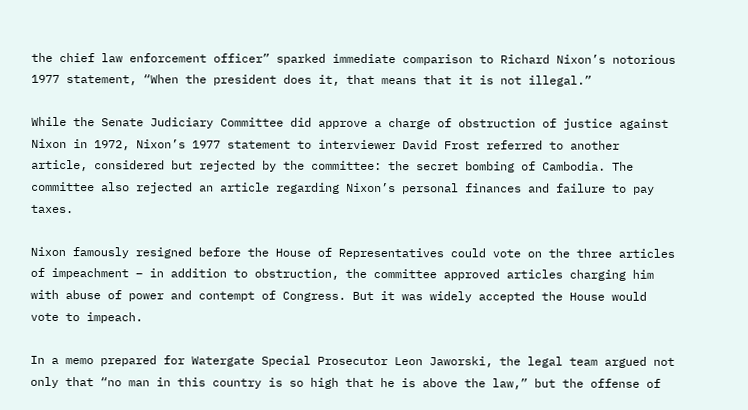the chief law enforcement officer” sparked immediate comparison to Richard Nixon’s notorious 1977 statement, “When the president does it, that means that it is not illegal.”

While the Senate Judiciary Committee did approve a charge of obstruction of justice against Nixon in 1972, Nixon’s 1977 statement to interviewer David Frost referred to another article, considered but rejected by the committee: the secret bombing of Cambodia. The committee also rejected an article regarding Nixon’s personal finances and failure to pay taxes.

Nixon famously resigned before the House of Representatives could vote on the three articles of impeachment – in addition to obstruction, the committee approved articles charging him with abuse of power and contempt of Congress. But it was widely accepted the House would vote to impeach.

In a memo prepared for Watergate Special Prosecutor Leon Jaworski, the legal team argued not only that “no man in this country is so high that he is above the law,” but the offense of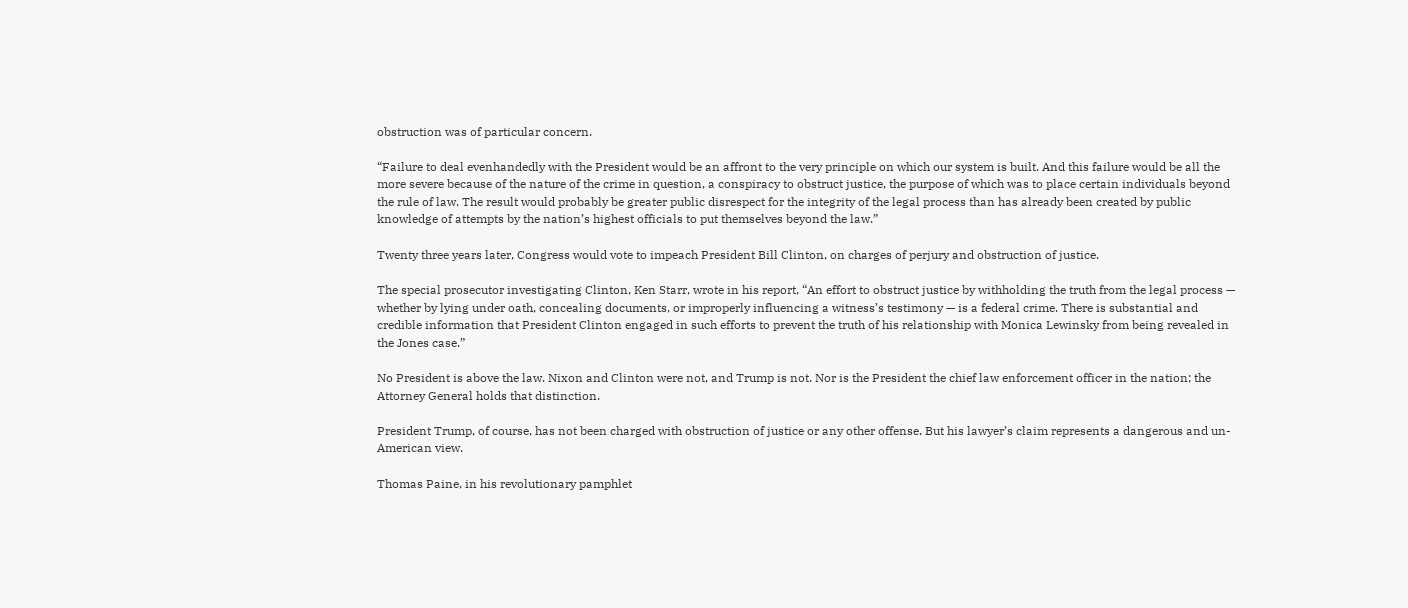obstruction was of particular concern.

“Failure to deal evenhandedly with the President would be an affront to the very principle on which our system is built. And this failure would be all the more severe because of the nature of the crime in question, a conspiracy to obstruct justice, the purpose of which was to place certain individuals beyond the rule of law. The result would probably be greater public disrespect for the integrity of the legal process than has already been created by public knowledge of attempts by the nation’s highest officials to put themselves beyond the law.”

Twenty three years later, Congress would vote to impeach President Bill Clinton, on charges of perjury and obstruction of justice.

The special prosecutor investigating Clinton, Ken Starr, wrote in his report, “An effort to obstruct justice by withholding the truth from the legal process — whether by lying under oath, concealing documents, or improperly influencing a witness’s testimony — is a federal crime. There is substantial and credible information that President Clinton engaged in such efforts to prevent the truth of his relationship with Monica Lewinsky from being revealed in the Jones case.”

No President is above the law. Nixon and Clinton were not, and Trump is not. Nor is the President the chief law enforcement officer in the nation; the Attorney General holds that distinction.

President Trump, of course, has not been charged with obstruction of justice or any other offense. But his lawyer’s claim represents a dangerous and un-American view.

Thomas Paine, in his revolutionary pamphlet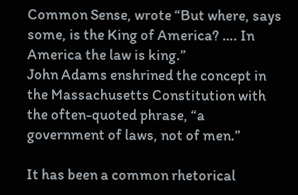Common Sense, wrote “But where, says some, is the King of America? …. In America the law is king.”
John Adams enshrined the concept in the Massachusetts Constitution with the often-quoted phrase, “a government of laws, not of men.”

It has been a common rhetorical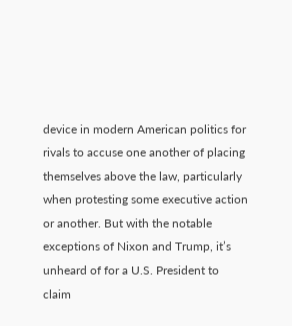device in modern American politics for rivals to accuse one another of placing themselves above the law, particularly when protesting some executive action or another. But with the notable exceptions of Nixon and Trump, it’s unheard of for a U.S. President to claim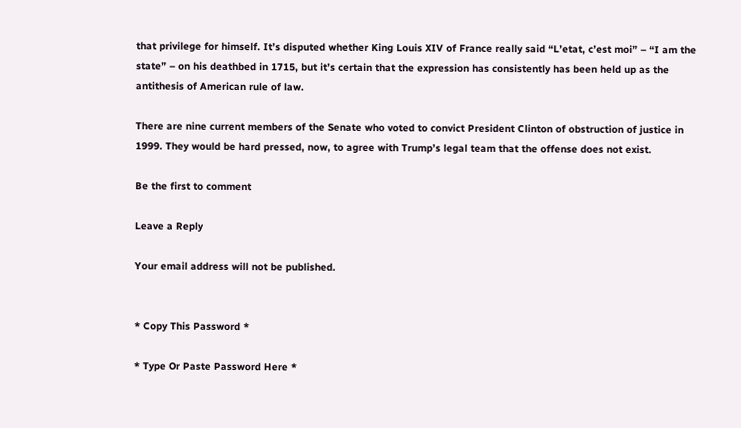that privilege for himself. It’s disputed whether King Louis XIV of France really said “L’etat, c’est moi” – “I am the state” – on his deathbed in 1715, but it’s certain that the expression has consistently has been held up as the antithesis of American rule of law.

There are nine current members of the Senate who voted to convict President Clinton of obstruction of justice in 1999. They would be hard pressed, now, to agree with Trump’s legal team that the offense does not exist.

Be the first to comment

Leave a Reply

Your email address will not be published.


* Copy This Password *

* Type Or Paste Password Here *